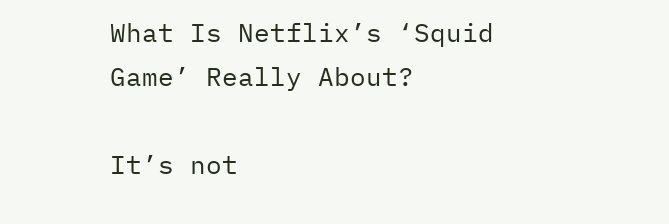What Is Netflix’s ‘Squid Game’ Really About?

It’s not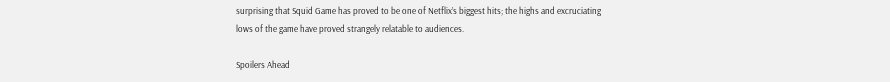surprising that Squid Game has proved to be one of Netflix’s biggest hits; the highs and excruciating lows of the game have proved strangely relatable to audiences.

Spoilers Ahead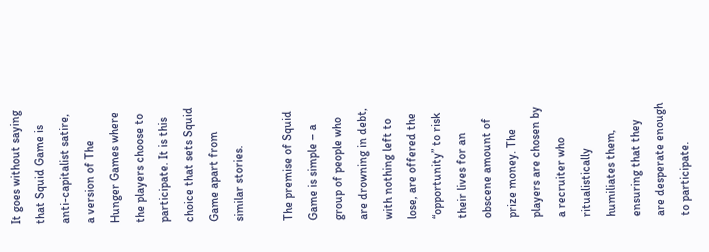It goes without saying that Squid Game is anti-capitalist satire, a version of The Hunger Games where the players choose to participate. It is this choice that sets Squid Game apart from similar stories.

The premise of Squid Game is simple – a group of people who are drowning in debt, with nothing left to lose, are offered the “opportunity” to risk their lives for an obscene amount of prize money. The players are chosen by a recruiter who ritualistically humiliates them, ensuring that they are desperate enough to participate.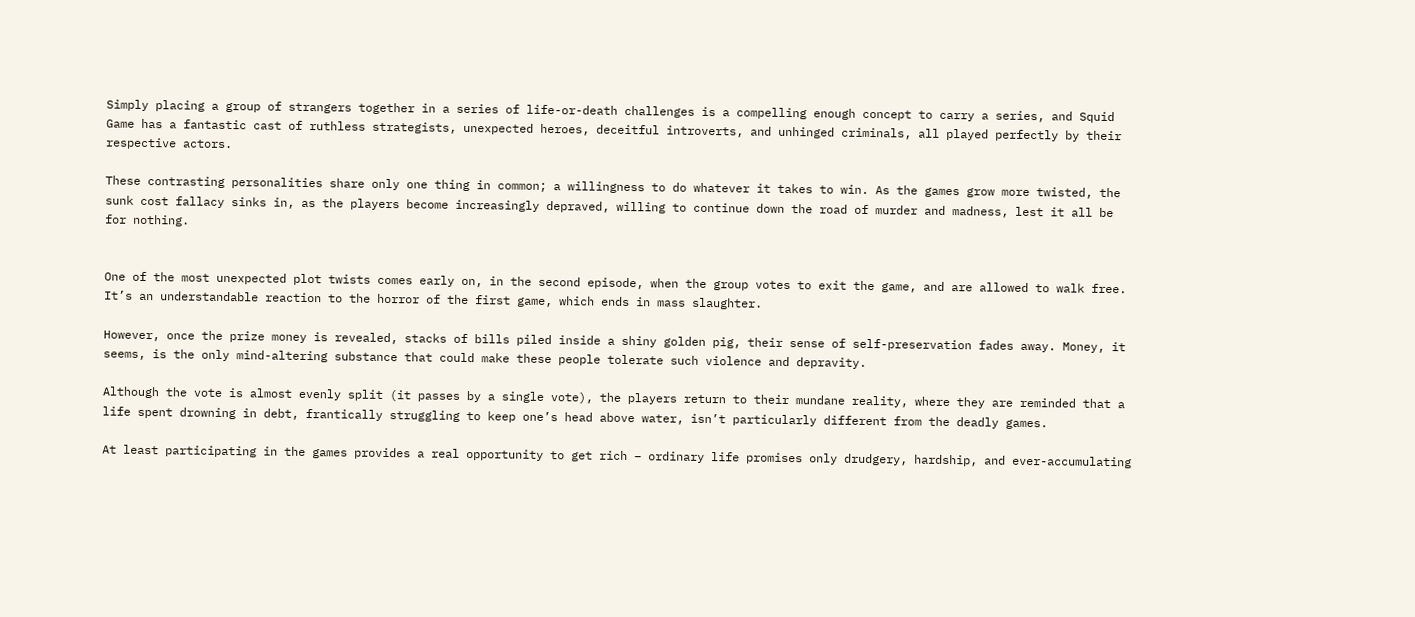Simply placing a group of strangers together in a series of life-or-death challenges is a compelling enough concept to carry a series, and Squid Game has a fantastic cast of ruthless strategists, unexpected heroes, deceitful introverts, and unhinged criminals, all played perfectly by their respective actors.

These contrasting personalities share only one thing in common; a willingness to do whatever it takes to win. As the games grow more twisted, the sunk cost fallacy sinks in, as the players become increasingly depraved, willing to continue down the road of murder and madness, lest it all be for nothing.


One of the most unexpected plot twists comes early on, in the second episode, when the group votes to exit the game, and are allowed to walk free. It’s an understandable reaction to the horror of the first game, which ends in mass slaughter.

However, once the prize money is revealed, stacks of bills piled inside a shiny golden pig, their sense of self-preservation fades away. Money, it seems, is the only mind-altering substance that could make these people tolerate such violence and depravity.

Although the vote is almost evenly split (it passes by a single vote), the players return to their mundane reality, where they are reminded that a life spent drowning in debt, frantically struggling to keep one’s head above water, isn’t particularly different from the deadly games.

At least participating in the games provides a real opportunity to get rich – ordinary life promises only drudgery, hardship, and ever-accumulating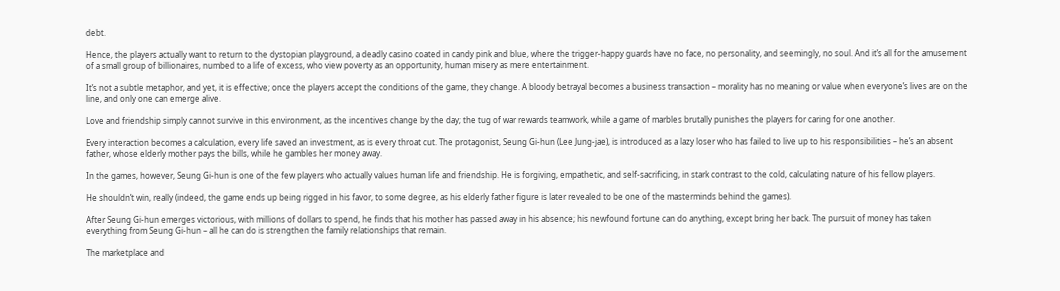debt.

Hence, the players actually want to return to the dystopian playground, a deadly casino coated in candy pink and blue, where the trigger-happy guards have no face, no personality, and seemingly, no soul. And it’s all for the amusement of a small group of billionaires, numbed to a life of excess, who view poverty as an opportunity, human misery as mere entertainment.

It’s not a subtle metaphor, and yet, it is effective; once the players accept the conditions of the game, they change. A bloody betrayal becomes a business transaction – morality has no meaning or value when everyone’s lives are on the line, and only one can emerge alive.

Love and friendship simply cannot survive in this environment, as the incentives change by the day; the tug of war rewards teamwork, while a game of marbles brutally punishes the players for caring for one another.

Every interaction becomes a calculation, every life saved an investment, as is every throat cut. The protagonist, Seung Gi-hun (Lee Jung-jae), is introduced as a lazy loser who has failed to live up to his responsibilities – he’s an absent father, whose elderly mother pays the bills, while he gambles her money away.

In the games, however, Seung Gi-hun is one of the few players who actually values human life and friendship. He is forgiving, empathetic, and self-sacrificing, in stark contrast to the cold, calculating nature of his fellow players.

He shouldn’t win, really (indeed, the game ends up being rigged in his favor, to some degree, as his elderly father figure is later revealed to be one of the masterminds behind the games).

After Seung Gi-hun emerges victorious, with millions of dollars to spend, he finds that his mother has passed away in his absence; his newfound fortune can do anything, except bring her back. The pursuit of money has taken everything from Seung Gi-hun – all he can do is strengthen the family relationships that remain.

The marketplace and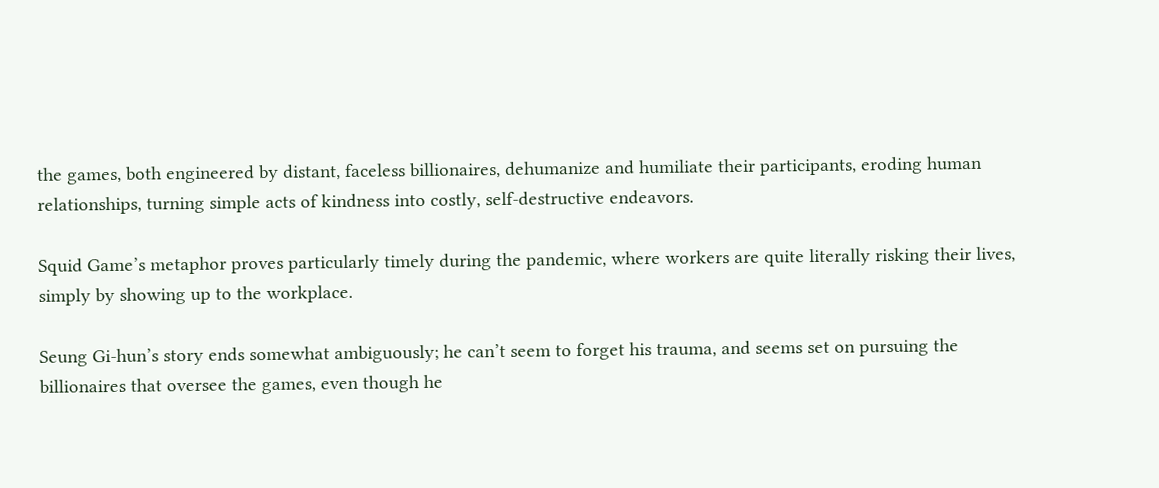the games, both engineered by distant, faceless billionaires, dehumanize and humiliate their participants, eroding human relationships, turning simple acts of kindness into costly, self-destructive endeavors.

Squid Game’s metaphor proves particularly timely during the pandemic, where workers are quite literally risking their lives, simply by showing up to the workplace.

Seung Gi-hun’s story ends somewhat ambiguously; he can’t seem to forget his trauma, and seems set on pursuing the billionaires that oversee the games, even though he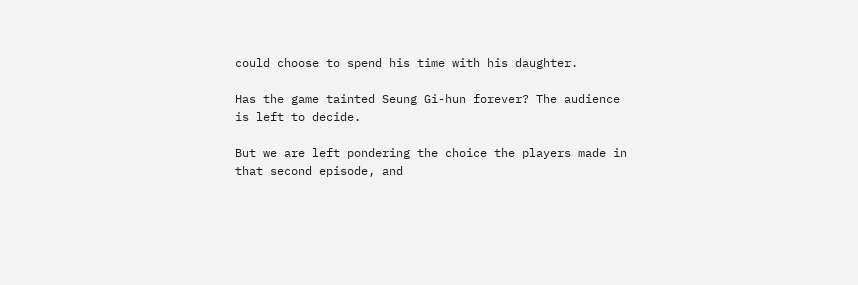could choose to spend his time with his daughter.

Has the game tainted Seung Gi-hun forever? The audience is left to decide.

But we are left pondering the choice the players made in that second episode, and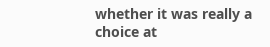whether it was really a choice at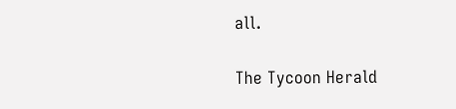all.

The Tycoon Herald